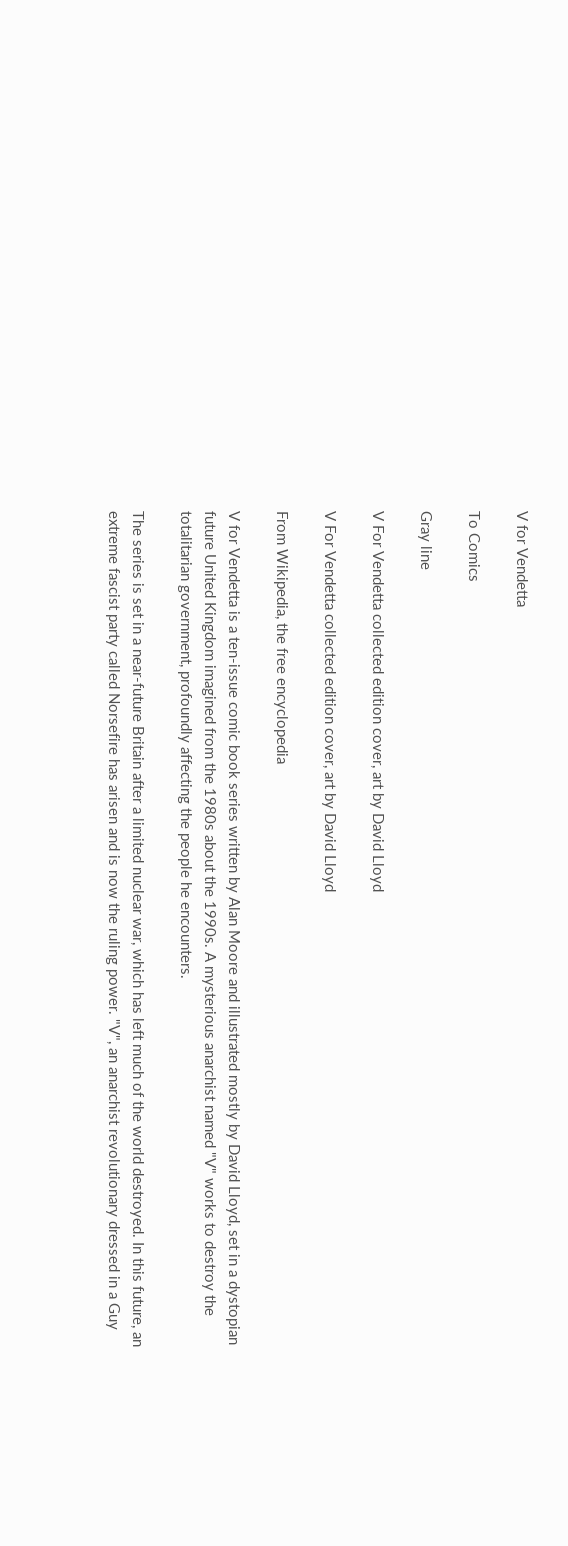V for Vendetta

To Comics

Gray line

V For Vendetta collected edition cover, art by David Lloyd

V For Vendetta collected edition cover, art by David Lloyd

From Wikipedia, the free encyclopedia

V for Vendetta is a ten-issue comic book series written by Alan Moore and illustrated mostly by David Lloyd, set in a dystopian future United Kingdom imagined from the 1980s about the 1990s. A mysterious anarchist named "V" works to destroy the totalitarian government, profoundly affecting the people he encounters.

The series is set in a near-future Britain after a limited nuclear war, which has left much of the world destroyed. In this future, an extreme fascist party called Norsefire has arisen and is now the ruling power. "V", an anarchist revolutionary dressed in a Guy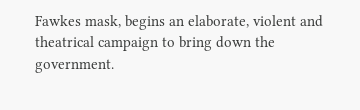Fawkes mask, begins an elaborate, violent and theatrical campaign to bring down the government.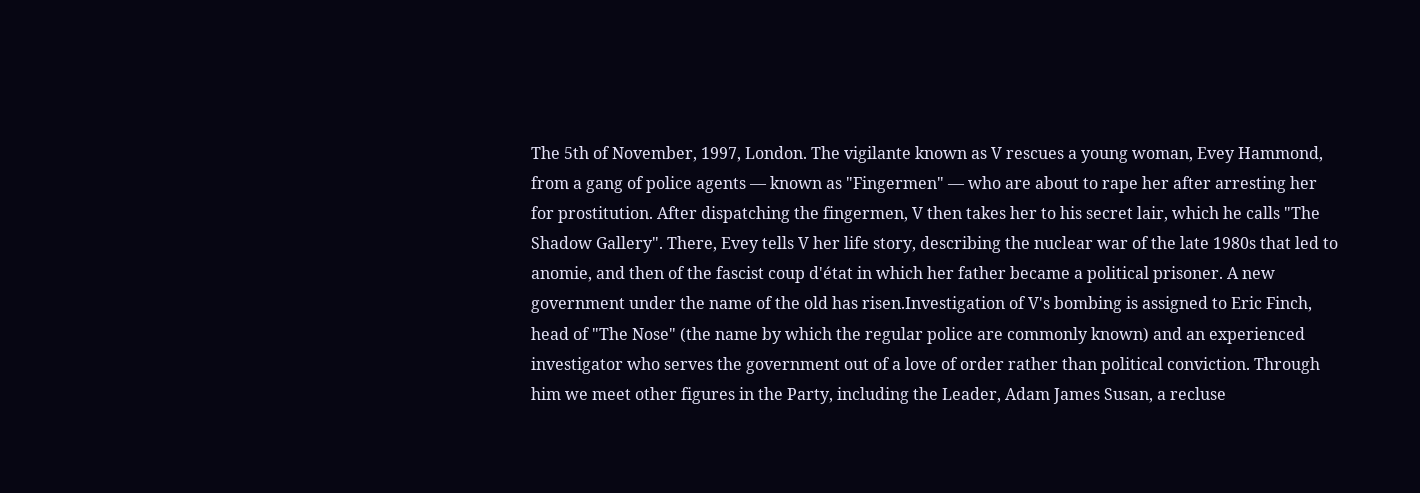The 5th of November, 1997, London. The vigilante known as V rescues a young woman, Evey Hammond, from a gang of police agents — known as "Fingermen" — who are about to rape her after arresting her for prostitution. After dispatching the fingermen, V then takes her to his secret lair, which he calls "The Shadow Gallery". There, Evey tells V her life story, describing the nuclear war of the late 1980s that led to anomie, and then of the fascist coup d'état in which her father became a political prisoner. A new government under the name of the old has risen.Investigation of V's bombing is assigned to Eric Finch, head of "The Nose" (the name by which the regular police are commonly known) and an experienced investigator who serves the government out of a love of order rather than political conviction. Through him we meet other figures in the Party, including the Leader, Adam James Susan, a recluse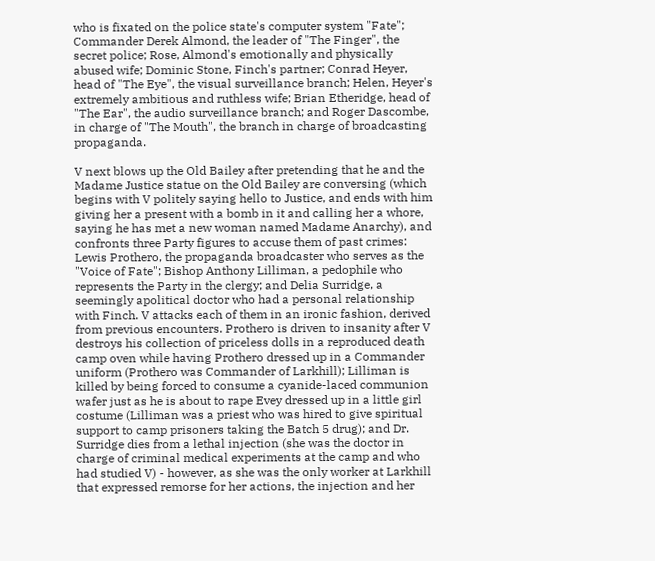who is fixated on the police state's computer system "Fate"; Commander Derek Almond, the leader of "The Finger", the secret police; Rose, Almond's emotionally and physically abused wife; Dominic Stone, Finch's partner; Conrad Heyer, head of "The Eye", the visual surveillance branch; Helen, Heyer's extremely ambitious and ruthless wife; Brian Etheridge, head of "The Ear", the audio surveillance branch; and Roger Dascombe, in charge of "The Mouth", the branch in charge of broadcasting propaganda.

V next blows up the Old Bailey after pretending that he and the Madame Justice statue on the Old Bailey are conversing (which begins with V politely saying hello to Justice, and ends with him giving her a present with a bomb in it and calling her a whore, saying he has met a new woman named Madame Anarchy), and confronts three Party figures to accuse them of past crimes: Lewis Prothero, the propaganda broadcaster who serves as the "Voice of Fate"; Bishop Anthony Lilliman, a pedophile who represents the Party in the clergy; and Delia Surridge, a seemingly apolitical doctor who had a personal relationship with Finch. V attacks each of them in an ironic fashion, derived from previous encounters. Prothero is driven to insanity after V destroys his collection of priceless dolls in a reproduced death camp oven while having Prothero dressed up in a Commander uniform (Prothero was Commander of Larkhill); Lilliman is killed by being forced to consume a cyanide-laced communion wafer just as he is about to rape Evey dressed up in a little girl costume (Lilliman was a priest who was hired to give spiritual support to camp prisoners taking the Batch 5 drug); and Dr. Surridge dies from a lethal injection (she was the doctor in charge of criminal medical experiments at the camp and who had studied V) - however, as she was the only worker at Larkhill that expressed remorse for her actions, the injection and her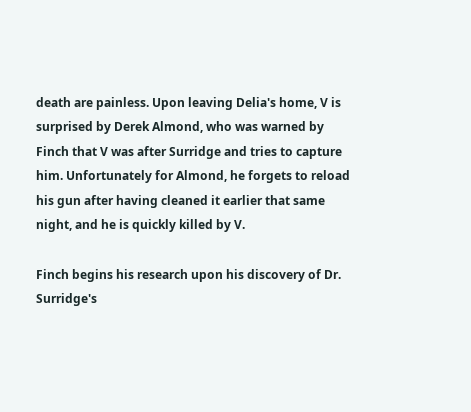death are painless. Upon leaving Delia's home, V is surprised by Derek Almond, who was warned by Finch that V was after Surridge and tries to capture him. Unfortunately for Almond, he forgets to reload his gun after having cleaned it earlier that same night, and he is quickly killed by V.

Finch begins his research upon his discovery of Dr. Surridge's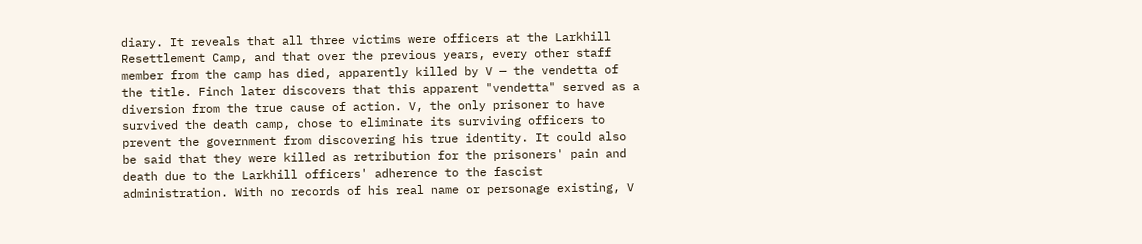diary. It reveals that all three victims were officers at the Larkhill Resettlement Camp, and that over the previous years, every other staff member from the camp has died, apparently killed by V — the vendetta of the title. Finch later discovers that this apparent "vendetta" served as a diversion from the true cause of action. V, the only prisoner to have survived the death camp, chose to eliminate its surviving officers to prevent the government from discovering his true identity. It could also be said that they were killed as retribution for the prisoners' pain and death due to the Larkhill officers' adherence to the fascist administration. With no records of his real name or personage existing, V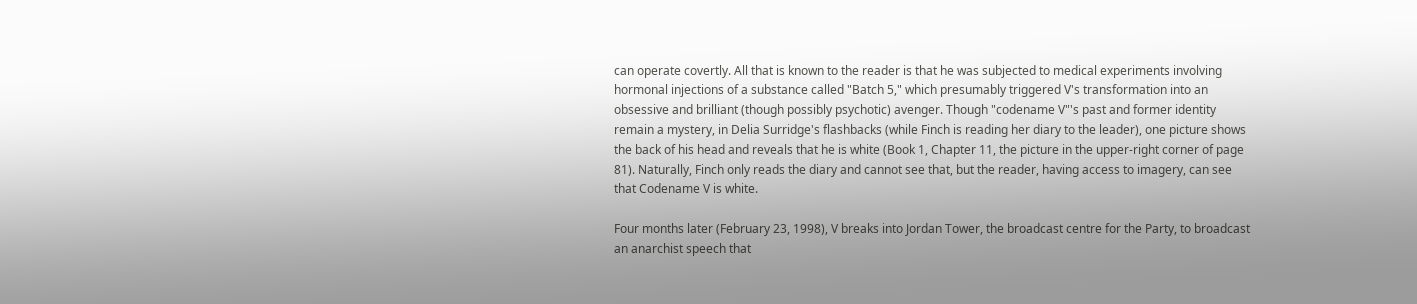can operate covertly. All that is known to the reader is that he was subjected to medical experiments involving hormonal injections of a substance called "Batch 5," which presumably triggered V's transformation into an obsessive and brilliant (though possibly psychotic) avenger. Though "codename V"'s past and former identity remain a mystery, in Delia Surridge's flashbacks (while Finch is reading her diary to the leader), one picture shows the back of his head and reveals that he is white (Book 1, Chapter 11, the picture in the upper-right corner of page 81). Naturally, Finch only reads the diary and cannot see that, but the reader, having access to imagery, can see that Codename V is white.

Four months later (February 23, 1998), V breaks into Jordan Tower, the broadcast centre for the Party, to broadcast an anarchist speech that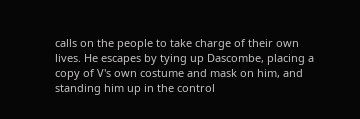calls on the people to take charge of their own lives. He escapes by tying up Dascombe, placing a copy of V's own costume and mask on him, and standing him up in the control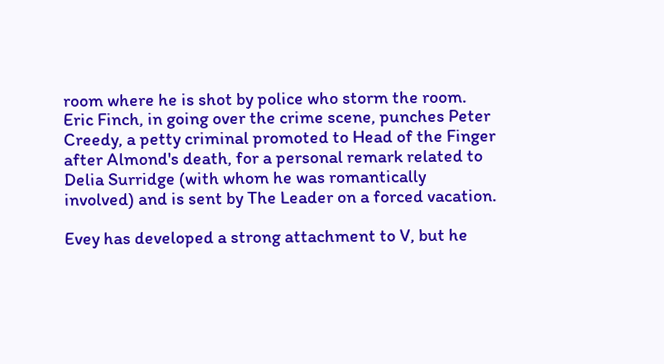room where he is shot by police who storm the room. Eric Finch, in going over the crime scene, punches Peter Creedy, a petty criminal promoted to Head of the Finger after Almond's death, for a personal remark related to Delia Surridge (with whom he was romantically involved) and is sent by The Leader on a forced vacation.

Evey has developed a strong attachment to V, but he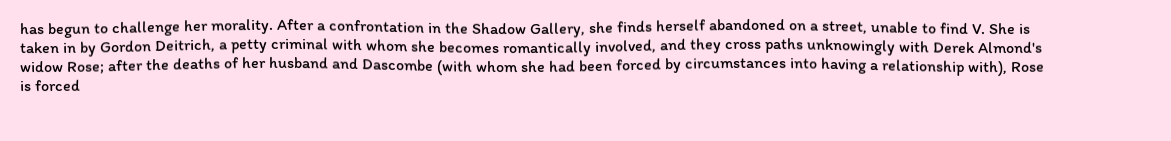has begun to challenge her morality. After a confrontation in the Shadow Gallery, she finds herself abandoned on a street, unable to find V. She is taken in by Gordon Deitrich, a petty criminal with whom she becomes romantically involved, and they cross paths unknowingly with Derek Almond's widow Rose; after the deaths of her husband and Dascombe (with whom she had been forced by circumstances into having a relationship with), Rose is forced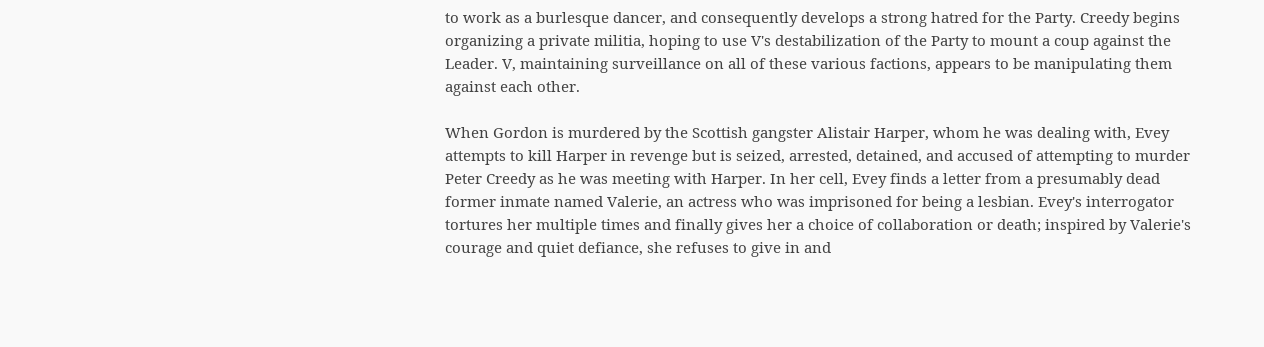to work as a burlesque dancer, and consequently develops a strong hatred for the Party. Creedy begins organizing a private militia, hoping to use V's destabilization of the Party to mount a coup against the Leader. V, maintaining surveillance on all of these various factions, appears to be manipulating them against each other.

When Gordon is murdered by the Scottish gangster Alistair Harper, whom he was dealing with, Evey attempts to kill Harper in revenge but is seized, arrested, detained, and accused of attempting to murder Peter Creedy as he was meeting with Harper. In her cell, Evey finds a letter from a presumably dead former inmate named Valerie, an actress who was imprisoned for being a lesbian. Evey's interrogator tortures her multiple times and finally gives her a choice of collaboration or death; inspired by Valerie's courage and quiet defiance, she refuses to give in and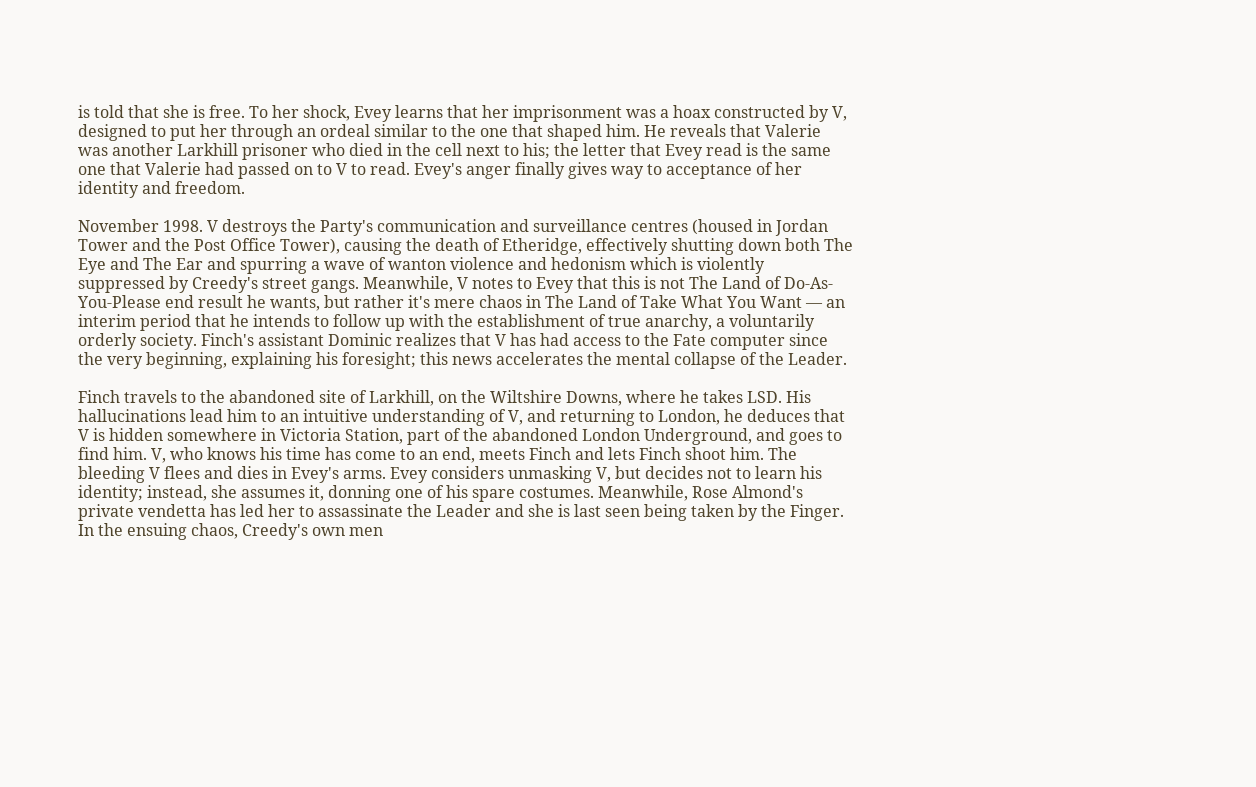is told that she is free. To her shock, Evey learns that her imprisonment was a hoax constructed by V, designed to put her through an ordeal similar to the one that shaped him. He reveals that Valerie was another Larkhill prisoner who died in the cell next to his; the letter that Evey read is the same one that Valerie had passed on to V to read. Evey's anger finally gives way to acceptance of her identity and freedom.

November 1998. V destroys the Party's communication and surveillance centres (housed in Jordan Tower and the Post Office Tower), causing the death of Etheridge, effectively shutting down both The Eye and The Ear and spurring a wave of wanton violence and hedonism which is violently suppressed by Creedy's street gangs. Meanwhile, V notes to Evey that this is not The Land of Do-As-You-Please end result he wants, but rather it's mere chaos in The Land of Take What You Want — an interim period that he intends to follow up with the establishment of true anarchy, a voluntarily orderly society. Finch's assistant Dominic realizes that V has had access to the Fate computer since the very beginning, explaining his foresight; this news accelerates the mental collapse of the Leader.

Finch travels to the abandoned site of Larkhill, on the Wiltshire Downs, where he takes LSD. His hallucinations lead him to an intuitive understanding of V, and returning to London, he deduces that V is hidden somewhere in Victoria Station, part of the abandoned London Underground, and goes to find him. V, who knows his time has come to an end, meets Finch and lets Finch shoot him. The bleeding V flees and dies in Evey's arms. Evey considers unmasking V, but decides not to learn his identity; instead, she assumes it, donning one of his spare costumes. Meanwhile, Rose Almond's private vendetta has led her to assassinate the Leader and she is last seen being taken by the Finger. In the ensuing chaos, Creedy's own men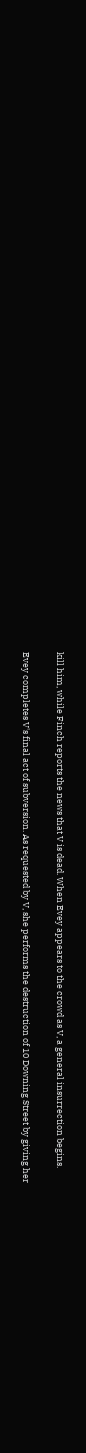kill him, while Finch reports the news that V is dead. When Evey appears to the crowd as V, a general insurrection begins.

Evey completes V's final act of subversion. As requested by V, she performs the destruction of 10 Downing Street by giving her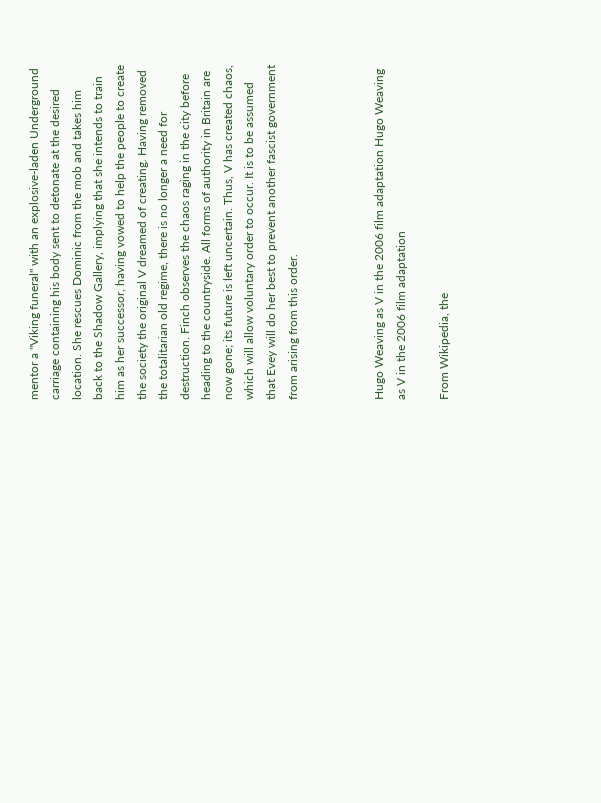mentor a "Viking funeral" with an explosive-laden Underground carriage containing his body sent to detonate at the desired location. She rescues Dominic from the mob and takes him back to the Shadow Gallery, implying that she intends to train him as her successor, having vowed to help the people to create the society the original V dreamed of creating. Having removed the totalitarian old regime, there is no longer a need for destruction. Finch observes the chaos raging in the city before heading to the countryside. All forms of authority in Britain are now gone; its future is left uncertain. Thus, V has created chaos, which will allow voluntary order to occur. It is to be assumed that Evey will do her best to prevent another fascist government from arising from this order.



Hugo Weaving as V in the 2006 film adaptation Hugo Weaving as V in the 2006 film adaptation

From Wikipedia, the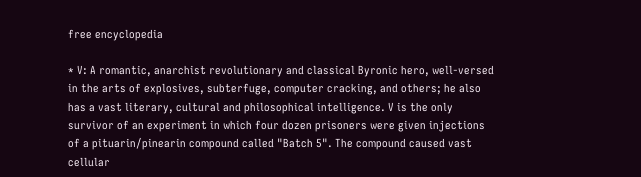free encyclopedia

* V: A romantic, anarchist revolutionary and classical Byronic hero, well-versed in the arts of explosives, subterfuge, computer cracking, and others; he also has a vast literary, cultural and philosophical intelligence. V is the only survivor of an experiment in which four dozen prisoners were given injections of a pituarin/pinearin compound called "Batch 5". The compound caused vast cellular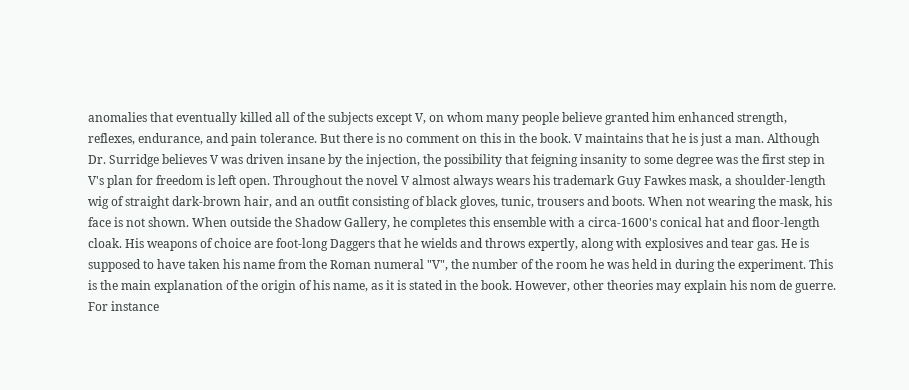anomalies that eventually killed all of the subjects except V, on whom many people believe granted him enhanced strength, reflexes, endurance, and pain tolerance. But there is no comment on this in the book. V maintains that he is just a man. Although Dr. Surridge believes V was driven insane by the injection, the possibility that feigning insanity to some degree was the first step in V's plan for freedom is left open. Throughout the novel V almost always wears his trademark Guy Fawkes mask, a shoulder-length wig of straight dark-brown hair, and an outfit consisting of black gloves, tunic, trousers and boots. When not wearing the mask, his face is not shown. When outside the Shadow Gallery, he completes this ensemble with a circa-1600's conical hat and floor-length cloak. His weapons of choice are foot-long Daggers that he wields and throws expertly, along with explosives and tear gas. He is supposed to have taken his name from the Roman numeral "V", the number of the room he was held in during the experiment. This is the main explanation of the origin of his name, as it is stated in the book. However, other theories may explain his nom de guerre. For instance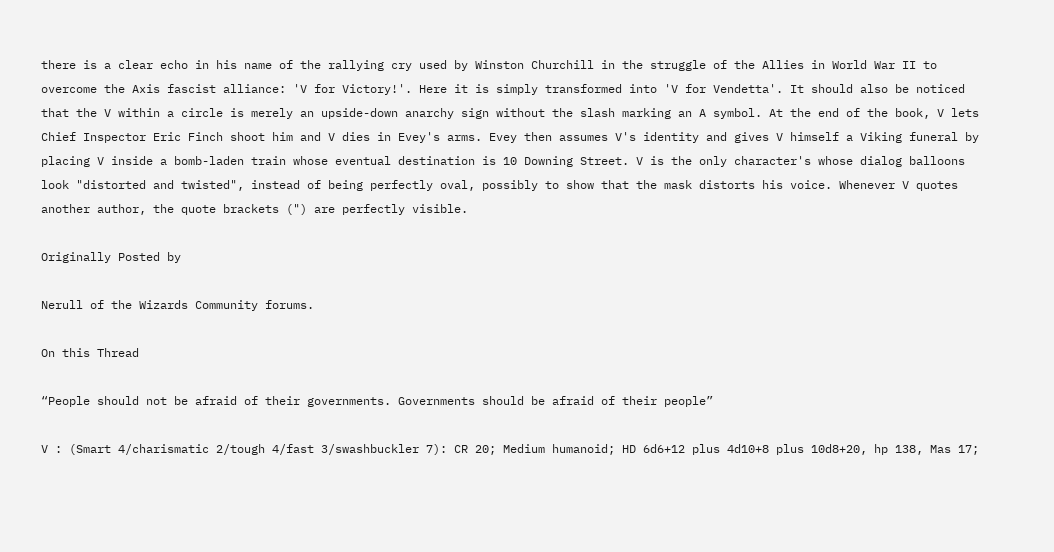there is a clear echo in his name of the rallying cry used by Winston Churchill in the struggle of the Allies in World War II to overcome the Axis fascist alliance: 'V for Victory!'. Here it is simply transformed into 'V for Vendetta'. It should also be noticed that the V within a circle is merely an upside-down anarchy sign without the slash marking an A symbol. At the end of the book, V lets Chief Inspector Eric Finch shoot him and V dies in Evey's arms. Evey then assumes V's identity and gives V himself a Viking funeral by placing V inside a bomb-laden train whose eventual destination is 10 Downing Street. V is the only character's whose dialog balloons look "distorted and twisted", instead of being perfectly oval, possibly to show that the mask distorts his voice. Whenever V quotes another author, the quote brackets (") are perfectly visible.

Originally Posted by

Nerull of the Wizards Community forums.

On this Thread

“People should not be afraid of their governments. Governments should be afraid of their people”

V : (Smart 4/charismatic 2/tough 4/fast 3/swashbuckler 7): CR 20; Medium humanoid; HD 6d6+12 plus 4d10+8 plus 10d8+20, hp 138, Mas 17;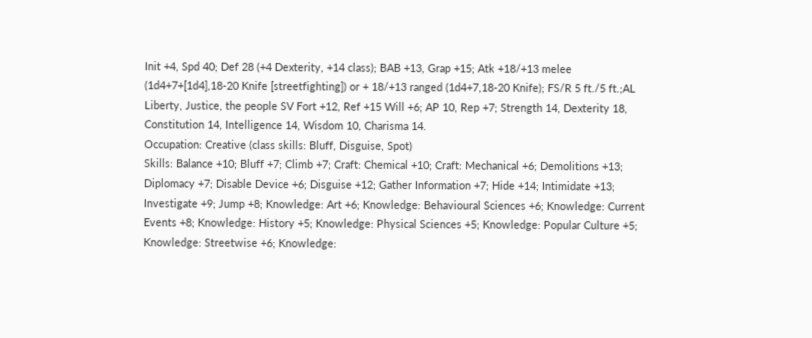Init +4, Spd 40; Def 28 (+4 Dexterity, +14 class); BAB +13, Grap +15; Atk +18/+13 melee (1d4+7+[1d4],18-20 Knife [streetfighting]) or + 18/+13 ranged (1d4+7,18-20 Knife); FS/R 5 ft./5 ft.;AL Liberty, Justice, the people SV Fort +12, Ref +15 Will +6; AP 10, Rep +7; Strength 14, Dexterity 18, Constitution 14, Intelligence 14, Wisdom 10, Charisma 14.
Occupation: Creative (class skills: Bluff, Disguise, Spot)
Skills: Balance +10; Bluff +7; Climb +7; Craft: Chemical +10; Craft: Mechanical +6; Demolitions +13; Diplomacy +7; Disable Device +6; Disguise +12; Gather Information +7; Hide +14; Intimidate +13; Investigate +9; Jump +8; Knowledge: Art +6; Knowledge: Behavioural Sciences +6; Knowledge: Current Events +8; Knowledge: History +5; Knowledge: Physical Sciences +5; Knowledge: Popular Culture +5; Knowledge: Streetwise +6; Knowledge: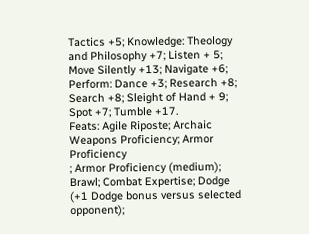Tactics +5; Knowledge: Theology and Philosophy +7; Listen + 5; Move Silently +13; Navigate +6; Perform: Dance +3; Research +8; Search +8; Sleight of Hand + 9; Spot +7; Tumble +17.
Feats: Agile Riposte; Archaic Weapons Proficiency; Armor Proficiency
; Armor Proficiency (medium); Brawl; Combat Expertise; Dodge (+1 Dodge bonus versus selected opponent);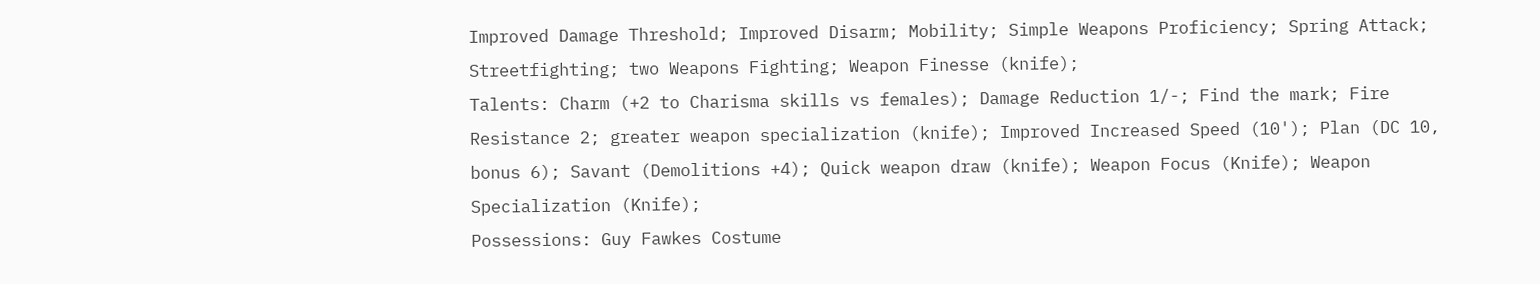Improved Damage Threshold; Improved Disarm; Mobility; Simple Weapons Proficiency; Spring Attack; Streetfighting; two Weapons Fighting; Weapon Finesse (knife);
Talents: Charm (+2 to Charisma skills vs females); Damage Reduction 1/-; Find the mark; Fire Resistance 2; greater weapon specialization (knife); Improved Increased Speed (10'); Plan (DC 10, bonus 6); Savant (Demolitions +4); Quick weapon draw (knife); Weapon Focus (Knife); Weapon Specialization (Knife);
Possessions: Guy Fawkes Costume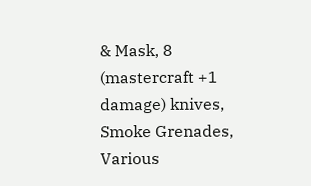& Mask, 8 (mastercraft +1 damage) knives, Smoke Grenades, Various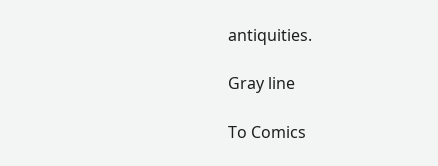antiquities.

Gray line

To Comics